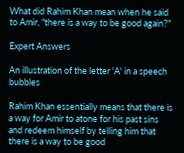What did Rahim Khan mean when he said to Amir, "there is a way to be good again?"

Expert Answers

An illustration of the letter 'A' in a speech bubbles

Rahim Khan essentially means that there is a way for Amir to atone for his past sins and redeem himself by telling him that there is a way to be good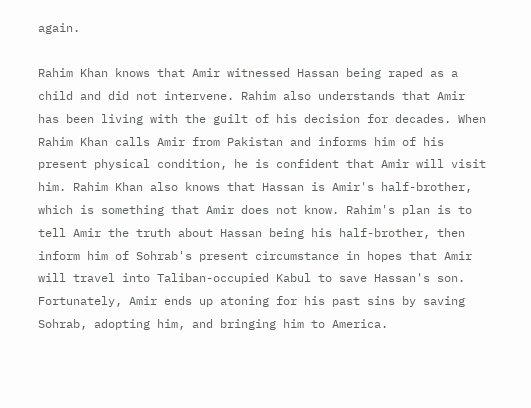again.

Rahim Khan knows that Amir witnessed Hassan being raped as a child and did not intervene. Rahim also understands that Amir has been living with the guilt of his decision for decades. When Rahim Khan calls Amir from Pakistan and informs him of his present physical condition, he is confident that Amir will visit him. Rahim Khan also knows that Hassan is Amir's half-brother, which is something that Amir does not know. Rahim's plan is to tell Amir the truth about Hassan being his half-brother, then inform him of Sohrab's present circumstance in hopes that Amir will travel into Taliban-occupied Kabul to save Hassan's son. Fortunately, Amir ends up atoning for his past sins by saving Sohrab, adopting him, and bringing him to America.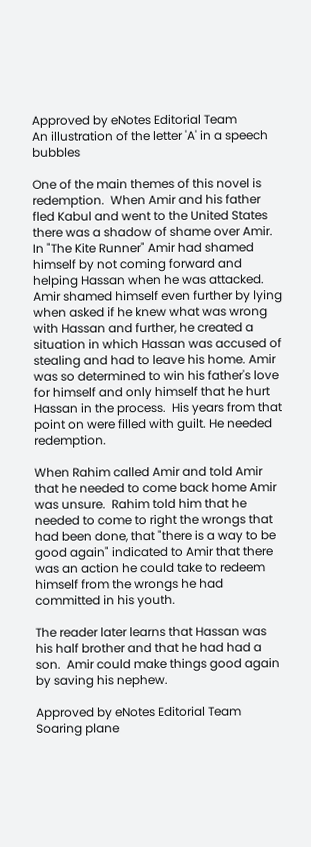Approved by eNotes Editorial Team
An illustration of the letter 'A' in a speech bubbles

One of the main themes of this novel is redemption.  When Amir and his father fled Kabul and went to the United States there was a shadow of shame over Amir.  In "The Kite Runner" Amir had shamed himself by not coming forward and helping Hassan when he was attacked. Amir shamed himself even further by lying when asked if he knew what was wrong with Hassan and further, he created a situation in which Hassan was accused of stealing and had to leave his home. Amir was so determined to win his father's love for himself and only himself that he hurt Hassan in the process.  His years from that point on were filled with guilt. He needed redemption.

When Rahim called Amir and told Amir that he needed to come back home Amir was unsure.  Rahim told him that he needed to come to right the wrongs that had been done, that "there is a way to be good again" indicated to Amir that there was an action he could take to redeem himself from the wrongs he had committed in his youth.

The reader later learns that Hassan was his half brother and that he had had a son.  Amir could make things good again by saving his nephew.

Approved by eNotes Editorial Team
Soaring plane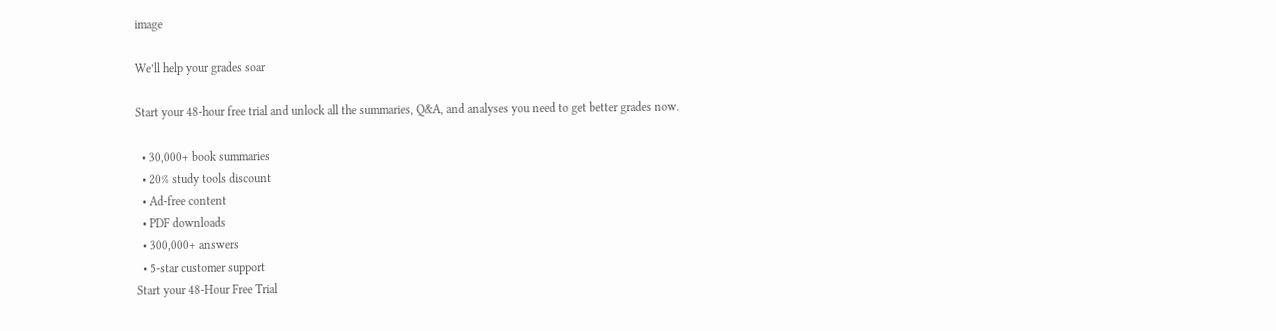image

We’ll help your grades soar

Start your 48-hour free trial and unlock all the summaries, Q&A, and analyses you need to get better grades now.

  • 30,000+ book summaries
  • 20% study tools discount
  • Ad-free content
  • PDF downloads
  • 300,000+ answers
  • 5-star customer support
Start your 48-Hour Free Trial